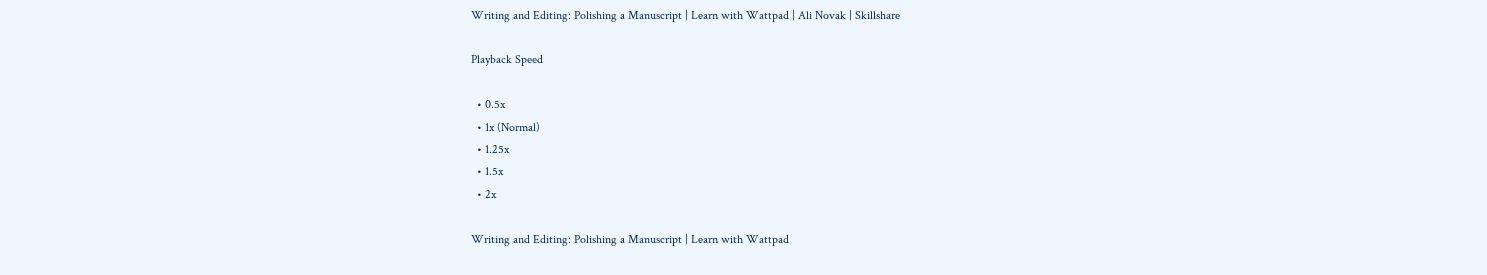Writing and Editing: Polishing a Manuscript | Learn with Wattpad | Ali Novak | Skillshare

Playback Speed

  • 0.5x
  • 1x (Normal)
  • 1.25x
  • 1.5x
  • 2x

Writing and Editing: Polishing a Manuscript | Learn with Wattpad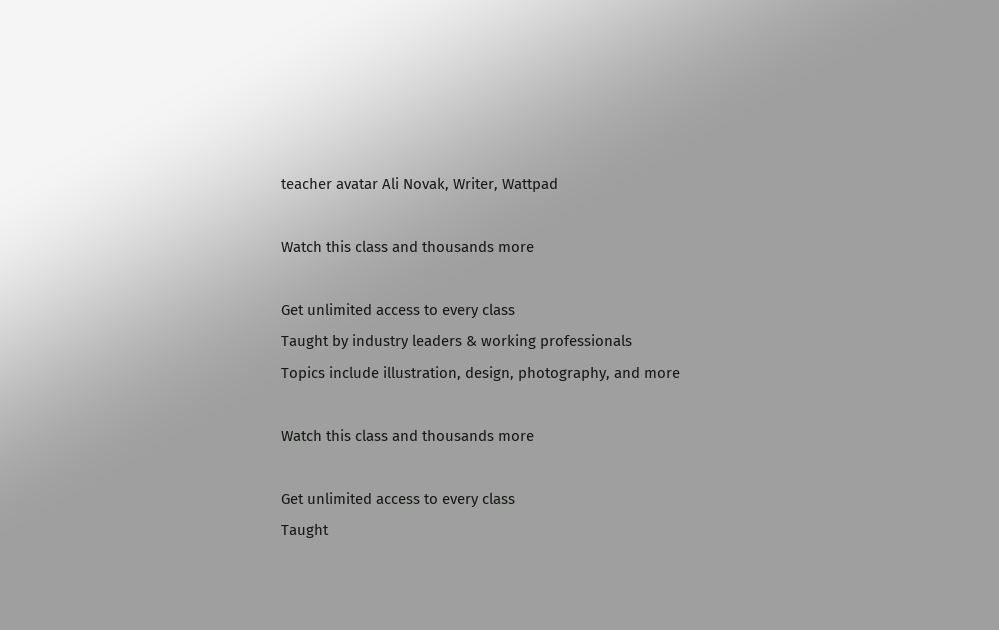teacher avatar Ali Novak, Writer, Wattpad

Watch this class and thousands more

Get unlimited access to every class
Taught by industry leaders & working professionals
Topics include illustration, design, photography, and more

Watch this class and thousands more

Get unlimited access to every class
Taught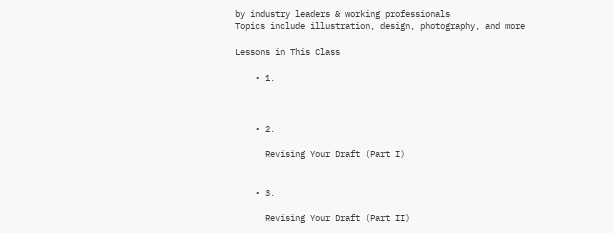by industry leaders & working professionals
Topics include illustration, design, photography, and more

Lessons in This Class

    • 1.



    • 2.

      Revising Your Draft (Part I)


    • 3.

      Revising Your Draft (Part II)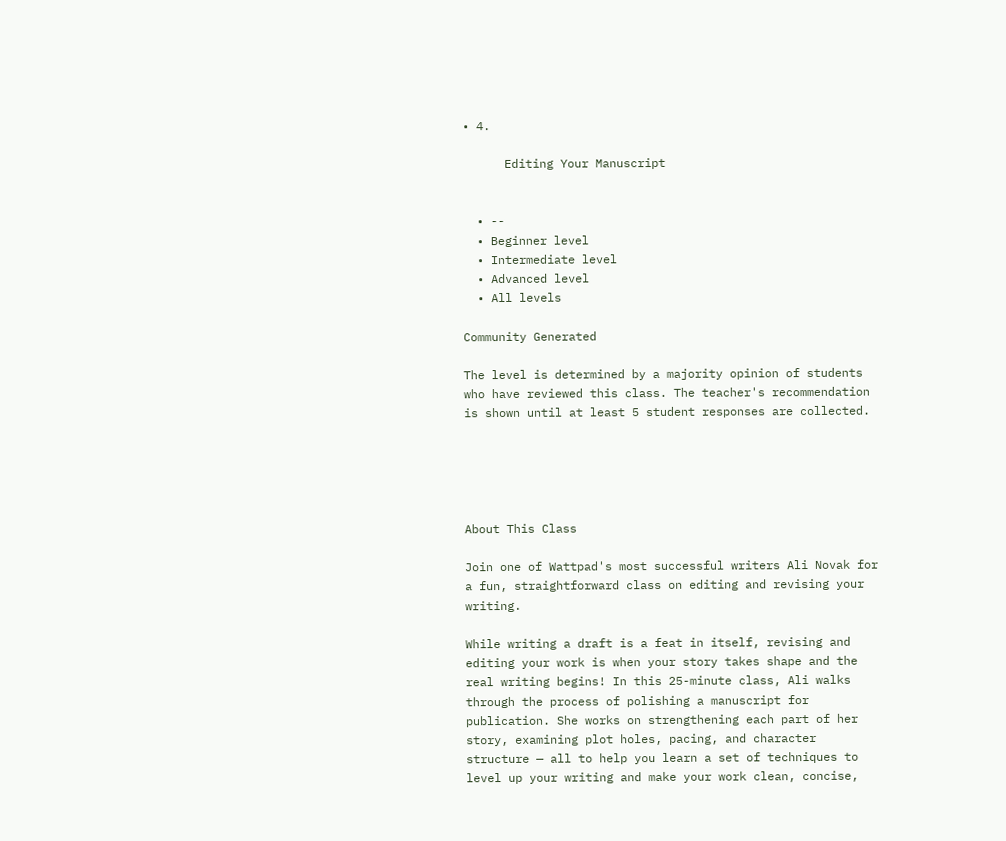• 4.

      Editing Your Manuscript


  • --
  • Beginner level
  • Intermediate level
  • Advanced level
  • All levels

Community Generated

The level is determined by a majority opinion of students who have reviewed this class. The teacher's recommendation is shown until at least 5 student responses are collected.





About This Class

Join one of Wattpad's most successful writers Ali Novak for a fun, straightforward class on editing and revising your writing.

While writing a draft is a feat in itself, revising and editing your work is when your story takes shape and the real writing begins! In this 25-minute class, Ali walks through the process of polishing a manuscript for publication. She works on strengthening each part of her story, examining plot holes, pacing, and character structure — all to help you learn a set of techniques to level up your writing and make your work clean, concise,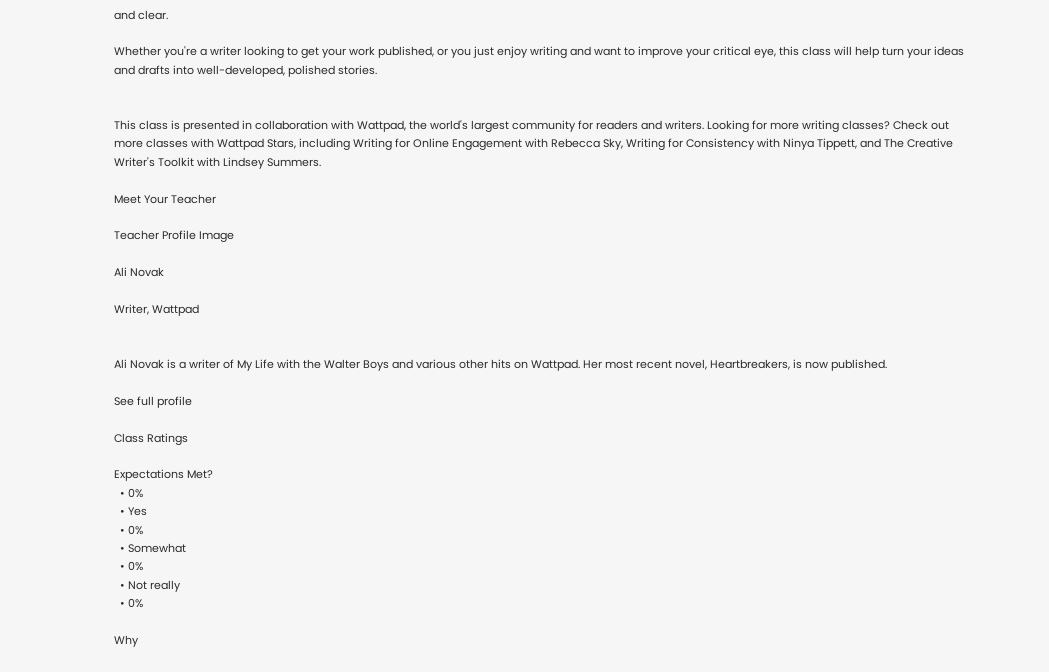and clear.

Whether you're a writer looking to get your work published, or you just enjoy writing and want to improve your critical eye, this class will help turn your ideas and drafts into well-developed, polished stories.


This class is presented in collaboration with Wattpad, the world's largest community for readers and writers. Looking for more writing classes? Check out more classes with Wattpad Stars, including Writing for Online Engagement with Rebecca Sky, Writing for Consistency with Ninya Tippett, and The Creative Writer's Toolkit with Lindsey Summers.

Meet Your Teacher

Teacher Profile Image

Ali Novak

Writer, Wattpad


Ali Novak is a writer of My Life with the Walter Boys and various other hits on Wattpad. Her most recent novel, Heartbreakers, is now published.

See full profile

Class Ratings

Expectations Met?
  • 0%
  • Yes
  • 0%
  • Somewhat
  • 0%
  • Not really
  • 0%

Why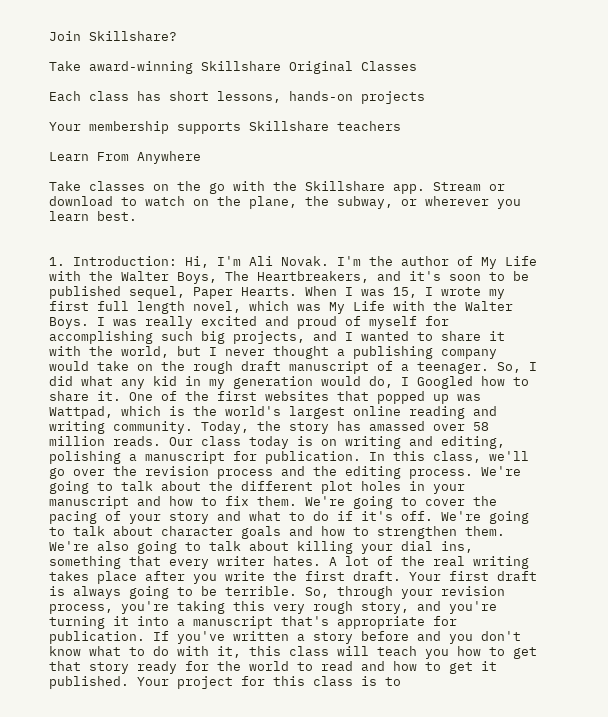Join Skillshare?

Take award-winning Skillshare Original Classes

Each class has short lessons, hands-on projects

Your membership supports Skillshare teachers

Learn From Anywhere

Take classes on the go with the Skillshare app. Stream or download to watch on the plane, the subway, or wherever you learn best.


1. Introduction: Hi, I'm Ali Novak. I'm the author of My Life with the Walter Boys, The Heartbreakers, and it's soon to be published sequel, Paper Hearts. When I was 15, I wrote my first full length novel, which was My Life with the Walter Boys. I was really excited and proud of myself for accomplishing such big projects, and I wanted to share it with the world, but I never thought a publishing company would take on the rough draft manuscript of a teenager. So, I did what any kid in my generation would do, I Googled how to share it. One of the first websites that popped up was Wattpad, which is the world's largest online reading and writing community. Today, the story has amassed over 58 million reads. Our class today is on writing and editing, polishing a manuscript for publication. In this class, we'll go over the revision process and the editing process. We're going to talk about the different plot holes in your manuscript and how to fix them. We're going to cover the pacing of your story and what to do if it's off. We're going to talk about character goals and how to strengthen them. We're also going to talk about killing your dial ins, something that every writer hates. A lot of the real writing takes place after you write the first draft. Your first draft is always going to be terrible. So, through your revision process, you're taking this very rough story, and you're turning it into a manuscript that's appropriate for publication. If you've written a story before and you don't know what to do with it, this class will teach you how to get that story ready for the world to read and how to get it published. Your project for this class is to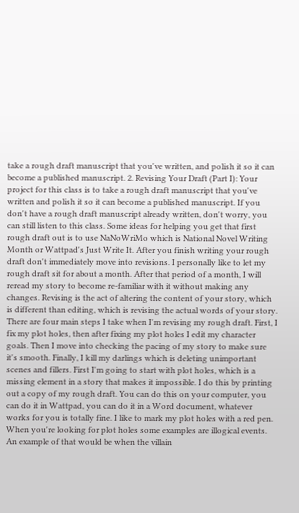take a rough draft manuscript that you've written, and polish it so it can become a published manuscript. 2. Revising Your Draft (Part I): Your project for this class is to take a rough draft manuscript that you've written and polish it so it can become a published manuscript. If you don't have a rough draft manuscript already written, don't worry, you can still listen to this class. Some ideas for helping you get that first rough draft out is to use NaNoWriMo which is National Novel Writing Month or Wattpad's Just Write It. After you finish writing your rough draft don't immediately move into revisions. I personally like to let my rough draft sit for about a month. After that period of a month, I will reread my story to become re-familiar with it without making any changes. Revising is the act of altering the content of your story, which is different than editing, which is revising the actual words of your story. There are four main steps I take when I'm revising my rough draft. First, I fix my plot holes, then after fixing my plot holes I edit my character goals. Then I move into checking the pacing of my story to make sure it's smooth. Finally, I kill my darlings which is deleting unimportant scenes and fillers. First I'm going to start with plot holes, which is a missing element in a story that makes it impossible. I do this by printing out a copy of my rough draft. You can do this on your computer, you can do it in Wattpad, you can do it in a Word document, whatever works for you is totally fine. I like to mark my plot holes with a red pen. When you're looking for plot holes some examples are illogical events. An example of that would be when the villain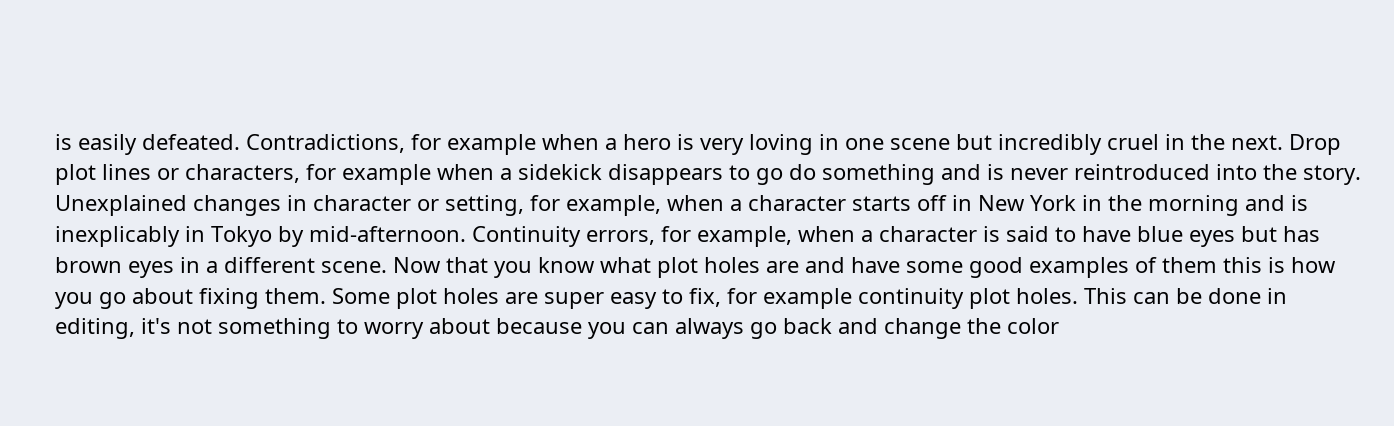is easily defeated. Contradictions, for example when a hero is very loving in one scene but incredibly cruel in the next. Drop plot lines or characters, for example when a sidekick disappears to go do something and is never reintroduced into the story. Unexplained changes in character or setting, for example, when a character starts off in New York in the morning and is inexplicably in Tokyo by mid-afternoon. Continuity errors, for example, when a character is said to have blue eyes but has brown eyes in a different scene. Now that you know what plot holes are and have some good examples of them this is how you go about fixing them. Some plot holes are super easy to fix, for example continuity plot holes. This can be done in editing, it's not something to worry about because you can always go back and change the color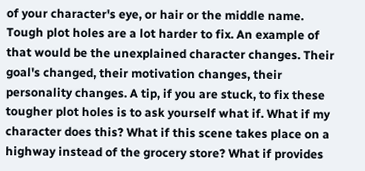of your character's eye, or hair or the middle name. Tough plot holes are a lot harder to fix. An example of that would be the unexplained character changes. Their goal's changed, their motivation changes, their personality changes. A tip, if you are stuck, to fix these tougher plot holes is to ask yourself what if. What if my character does this? What if this scene takes place on a highway instead of the grocery store? What if provides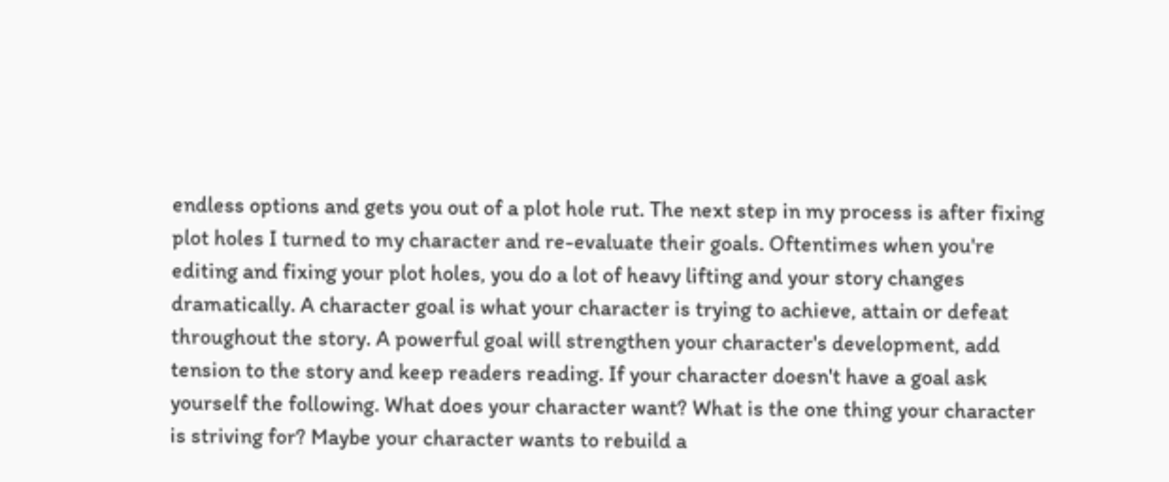endless options and gets you out of a plot hole rut. The next step in my process is after fixing plot holes I turned to my character and re-evaluate their goals. Oftentimes when you're editing and fixing your plot holes, you do a lot of heavy lifting and your story changes dramatically. A character goal is what your character is trying to achieve, attain or defeat throughout the story. A powerful goal will strengthen your character's development, add tension to the story and keep readers reading. If your character doesn't have a goal ask yourself the following. What does your character want? What is the one thing your character is striving for? Maybe your character wants to rebuild a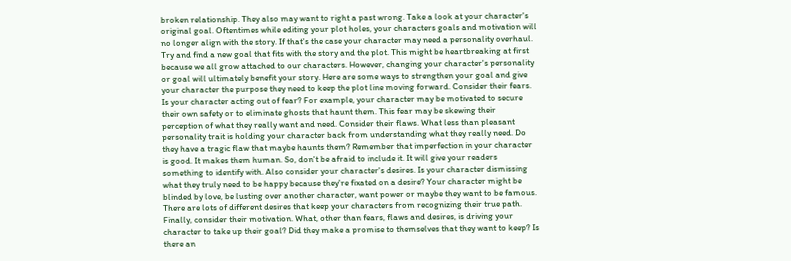broken relationship. They also may want to right a past wrong. Take a look at your character's original goal. Oftentimes while editing your plot holes, your characters goals and motivation will no longer align with the story. If that's the case your character may need a personality overhaul. Try and find a new goal that fits with the story and the plot. This might be heartbreaking at first because we all grow attached to our characters. However, changing your character's personality or goal will ultimately benefit your story. Here are some ways to strengthen your goal and give your character the purpose they need to keep the plot line moving forward. Consider their fears. Is your character acting out of fear? For example, your character may be motivated to secure their own safety or to eliminate ghosts that haunt them. This fear may be skewing their perception of what they really want and need. Consider their flaws. What less than pleasant personality trait is holding your character back from understanding what they really need. Do they have a tragic flaw that maybe haunts them? Remember that imperfection in your character is good. It makes them human. So, don't be afraid to include it. It will give your readers something to identify with. Also consider your character's desires. Is your character dismissing what they truly need to be happy because they're fixated on a desire? Your character might be blinded by love, be lusting over another character, want power or maybe they want to be famous. There are lots of different desires that keep your characters from recognizing their true path. Finally, consider their motivation. What, other than fears, flaws and desires, is driving your character to take up their goal? Did they make a promise to themselves that they want to keep? Is there an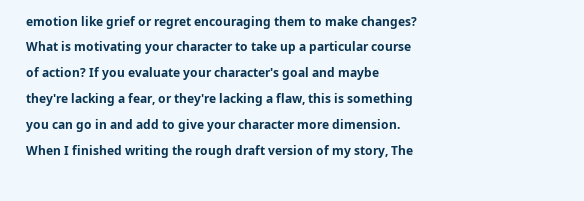emotion like grief or regret encouraging them to make changes? What is motivating your character to take up a particular course of action? If you evaluate your character's goal and maybe they're lacking a fear, or they're lacking a flaw, this is something you can go in and add to give your character more dimension. When I finished writing the rough draft version of my story, The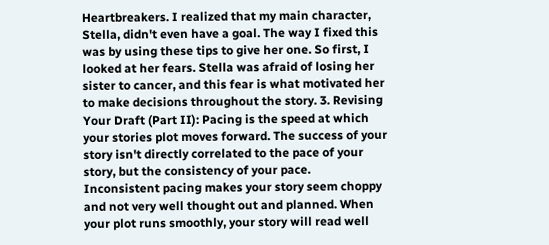Heartbreakers. I realized that my main character, Stella, didn't even have a goal. The way I fixed this was by using these tips to give her one. So first, I looked at her fears. Stella was afraid of losing her sister to cancer, and this fear is what motivated her to make decisions throughout the story. 3. Revising Your Draft (Part II): Pacing is the speed at which your stories plot moves forward. The success of your story isn't directly correlated to the pace of your story, but the consistency of your pace. Inconsistent pacing makes your story seem choppy and not very well thought out and planned. When your plot runs smoothly, your story will read well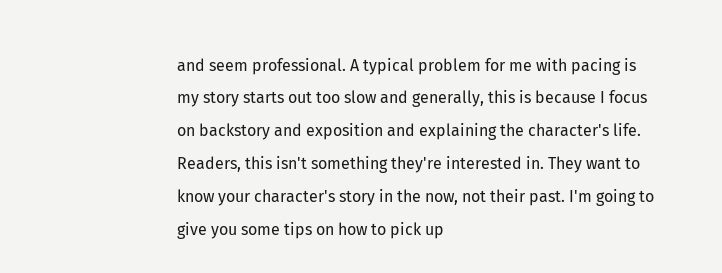and seem professional. A typical problem for me with pacing is my story starts out too slow and generally, this is because I focus on backstory and exposition and explaining the character's life. Readers, this isn't something they're interested in. They want to know your character's story in the now, not their past. I'm going to give you some tips on how to pick up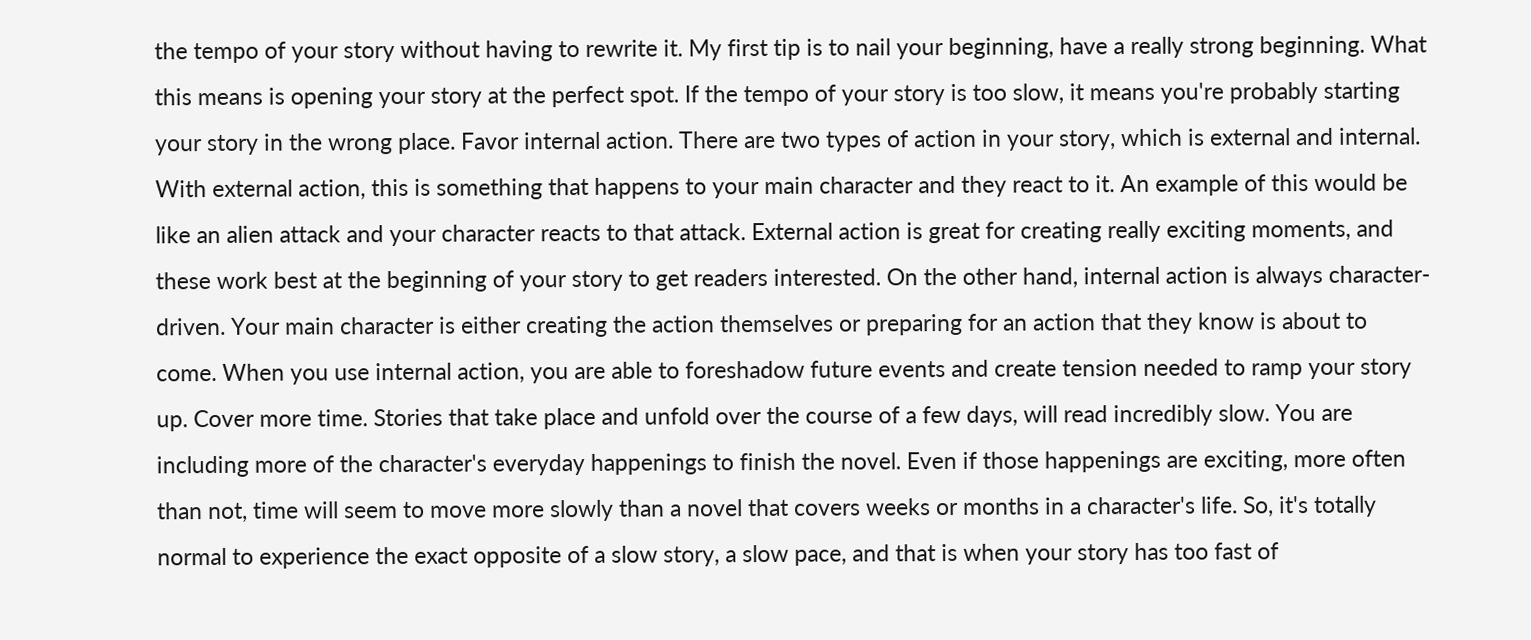the tempo of your story without having to rewrite it. My first tip is to nail your beginning, have a really strong beginning. What this means is opening your story at the perfect spot. If the tempo of your story is too slow, it means you're probably starting your story in the wrong place. Favor internal action. There are two types of action in your story, which is external and internal. With external action, this is something that happens to your main character and they react to it. An example of this would be like an alien attack and your character reacts to that attack. External action is great for creating really exciting moments, and these work best at the beginning of your story to get readers interested. On the other hand, internal action is always character-driven. Your main character is either creating the action themselves or preparing for an action that they know is about to come. When you use internal action, you are able to foreshadow future events and create tension needed to ramp your story up. Cover more time. Stories that take place and unfold over the course of a few days, will read incredibly slow. You are including more of the character's everyday happenings to finish the novel. Even if those happenings are exciting, more often than not, time will seem to move more slowly than a novel that covers weeks or months in a character's life. So, it's totally normal to experience the exact opposite of a slow story, a slow pace, and that is when your story has too fast of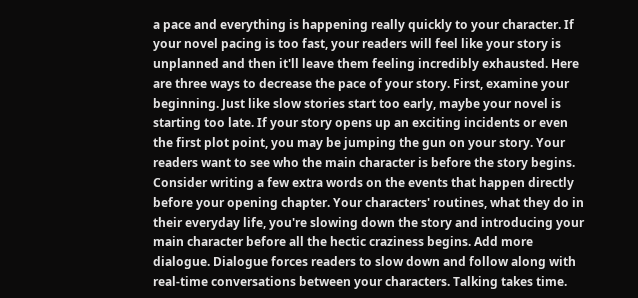a pace and everything is happening really quickly to your character. If your novel pacing is too fast, your readers will feel like your story is unplanned and then it'll leave them feeling incredibly exhausted. Here are three ways to decrease the pace of your story. First, examine your beginning. Just like slow stories start too early, maybe your novel is starting too late. If your story opens up an exciting incidents or even the first plot point, you may be jumping the gun on your story. Your readers want to see who the main character is before the story begins. Consider writing a few extra words on the events that happen directly before your opening chapter. Your characters' routines, what they do in their everyday life, you're slowing down the story and introducing your main character before all the hectic craziness begins. Add more dialogue. Dialogue forces readers to slow down and follow along with real-time conversations between your characters. Talking takes time.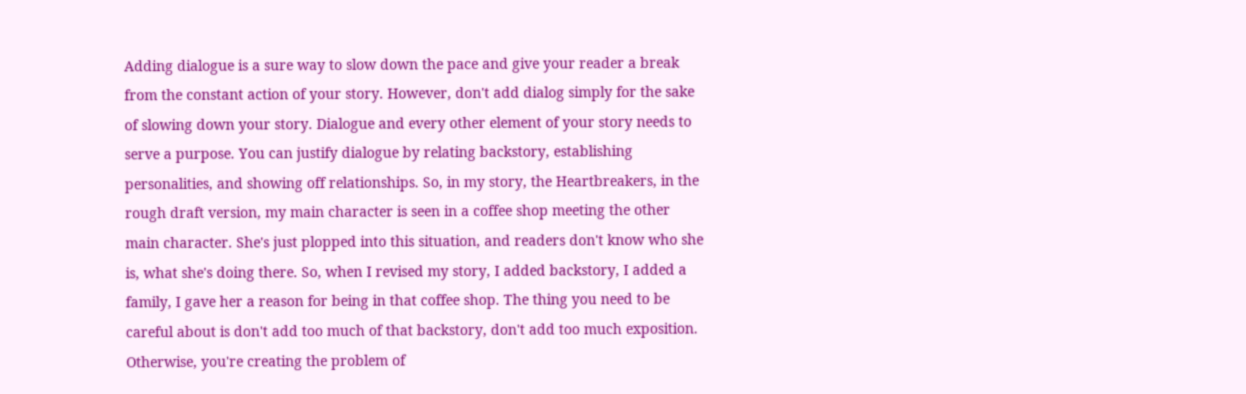Adding dialogue is a sure way to slow down the pace and give your reader a break from the constant action of your story. However, don't add dialog simply for the sake of slowing down your story. Dialogue and every other element of your story needs to serve a purpose. You can justify dialogue by relating backstory, establishing personalities, and showing off relationships. So, in my story, the Heartbreakers, in the rough draft version, my main character is seen in a coffee shop meeting the other main character. She's just plopped into this situation, and readers don't know who she is, what she's doing there. So, when I revised my story, I added backstory, I added a family, I gave her a reason for being in that coffee shop. The thing you need to be careful about is don't add too much of that backstory, don't add too much exposition. Otherwise, you're creating the problem of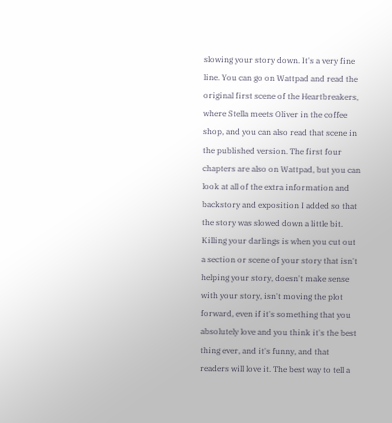slowing your story down. It's a very fine line. You can go on Wattpad and read the original first scene of the Heartbreakers, where Stella meets Oliver in the coffee shop, and you can also read that scene in the published version. The first four chapters are also on Wattpad, but you can look at all of the extra information and backstory and exposition I added so that the story was slowed down a little bit. Killing your darlings is when you cut out a section or scene of your story that isn't helping your story, doesn't make sense with your story, isn't moving the plot forward, even if it's something that you absolutely love and you think it's the best thing ever, and it's funny, and that readers will love it. The best way to tell a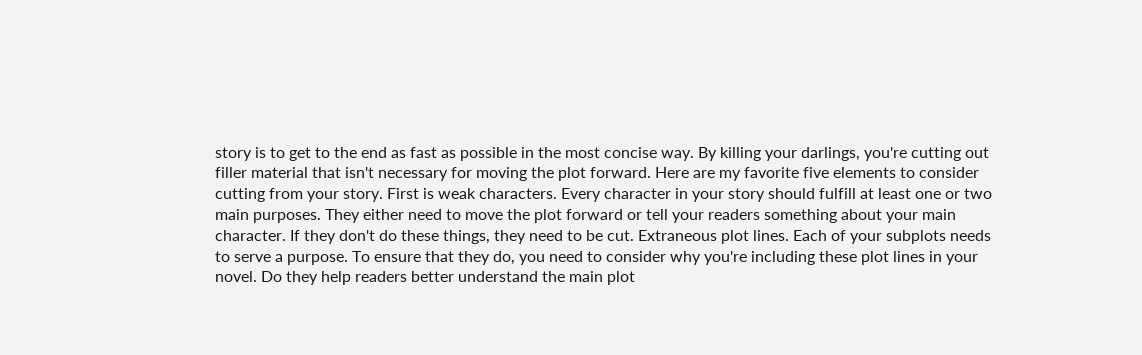story is to get to the end as fast as possible in the most concise way. By killing your darlings, you're cutting out filler material that isn't necessary for moving the plot forward. Here are my favorite five elements to consider cutting from your story. First is weak characters. Every character in your story should fulfill at least one or two main purposes. They either need to move the plot forward or tell your readers something about your main character. If they don't do these things, they need to be cut. Extraneous plot lines. Each of your subplots needs to serve a purpose. To ensure that they do, you need to consider why you're including these plot lines in your novel. Do they help readers better understand the main plot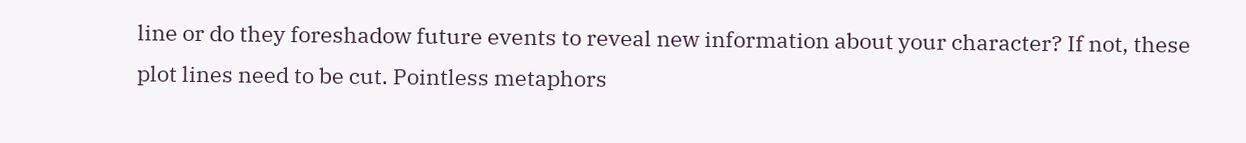line or do they foreshadow future events to reveal new information about your character? If not, these plot lines need to be cut. Pointless metaphors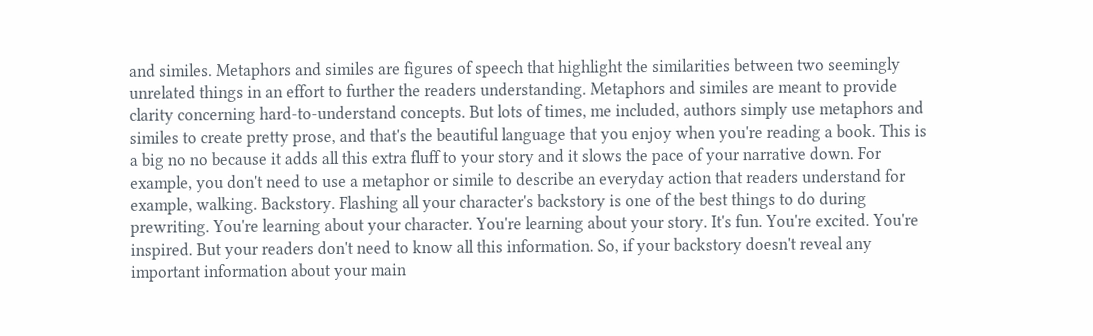and similes. Metaphors and similes are figures of speech that highlight the similarities between two seemingly unrelated things in an effort to further the readers understanding. Metaphors and similes are meant to provide clarity concerning hard-to-understand concepts. But lots of times, me included, authors simply use metaphors and similes to create pretty prose, and that's the beautiful language that you enjoy when you're reading a book. This is a big no no because it adds all this extra fluff to your story and it slows the pace of your narrative down. For example, you don't need to use a metaphor or simile to describe an everyday action that readers understand for example, walking. Backstory. Flashing all your character's backstory is one of the best things to do during prewriting. You're learning about your character. You're learning about your story. It's fun. You're excited. You're inspired. But your readers don't need to know all this information. So, if your backstory doesn't reveal any important information about your main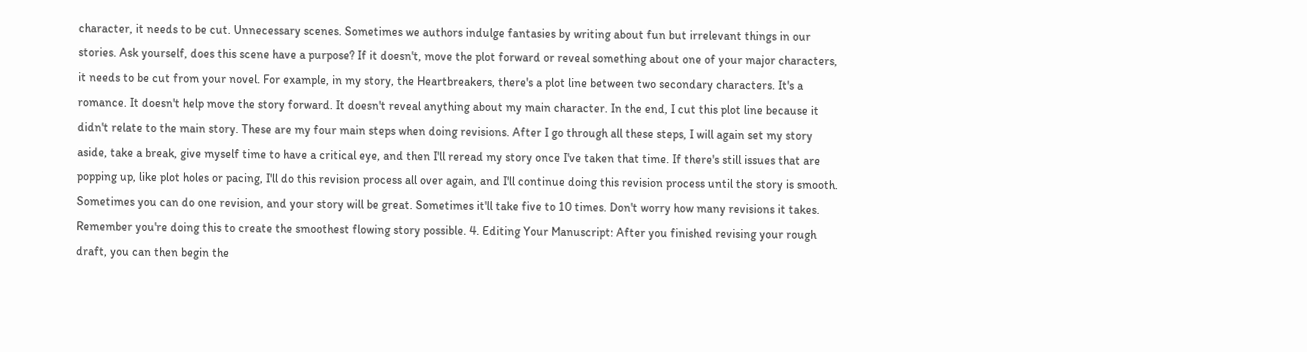character, it needs to be cut. Unnecessary scenes. Sometimes we authors indulge fantasies by writing about fun but irrelevant things in our stories. Ask yourself, does this scene have a purpose? If it doesn't, move the plot forward or reveal something about one of your major characters, it needs to be cut from your novel. For example, in my story, the Heartbreakers, there's a plot line between two secondary characters. It's a romance. It doesn't help move the story forward. It doesn't reveal anything about my main character. In the end, I cut this plot line because it didn't relate to the main story. These are my four main steps when doing revisions. After I go through all these steps, I will again set my story aside, take a break, give myself time to have a critical eye, and then I'll reread my story once I've taken that time. If there's still issues that are popping up, like plot holes or pacing, I'll do this revision process all over again, and I'll continue doing this revision process until the story is smooth. Sometimes you can do one revision, and your story will be great. Sometimes it'll take five to 10 times. Don't worry how many revisions it takes. Remember you're doing this to create the smoothest flowing story possible. 4. Editing Your Manuscript: After you finished revising your rough draft, you can then begin the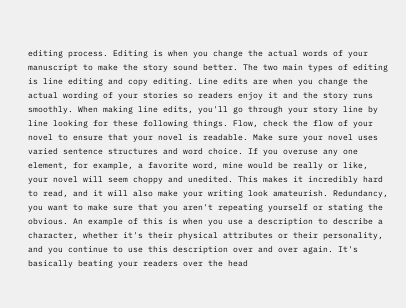editing process. Editing is when you change the actual words of your manuscript to make the story sound better. The two main types of editing is line editing and copy editing. Line edits are when you change the actual wording of your stories so readers enjoy it and the story runs smoothly. When making line edits, you'll go through your story line by line looking for these following things. Flow, check the flow of your novel to ensure that your novel is readable. Make sure your novel uses varied sentence structures and word choice. If you overuse any one element, for example, a favorite word, mine would be really or like, your novel will seem choppy and unedited. This makes it incredibly hard to read, and it will also make your writing look amateurish. Redundancy, you want to make sure that you aren't repeating yourself or stating the obvious. An example of this is when you use a description to describe a character, whether it's their physical attributes or their personality, and you continue to use this description over and over again. It's basically beating your readers over the head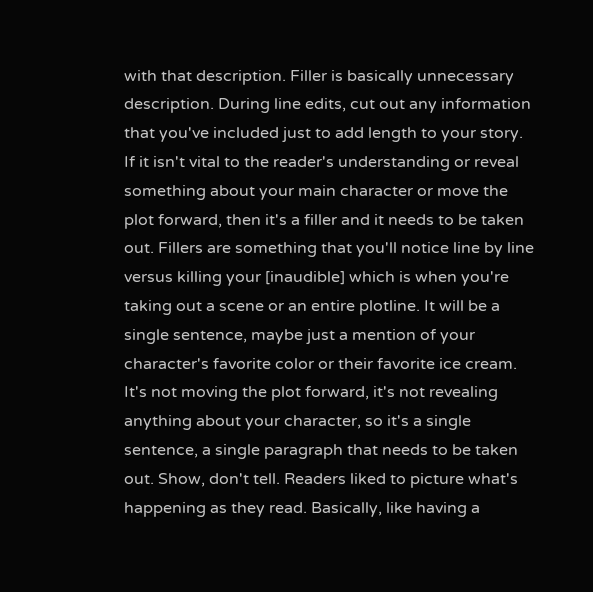with that description. Filler is basically unnecessary description. During line edits, cut out any information that you've included just to add length to your story. If it isn't vital to the reader's understanding or reveal something about your main character or move the plot forward, then it's a filler and it needs to be taken out. Fillers are something that you'll notice line by line versus killing your [inaudible] which is when you're taking out a scene or an entire plotline. It will be a single sentence, maybe just a mention of your character's favorite color or their favorite ice cream. It's not moving the plot forward, it's not revealing anything about your character, so it's a single sentence, a single paragraph that needs to be taken out. Show, don't tell. Readers liked to picture what's happening as they read. Basically, like having a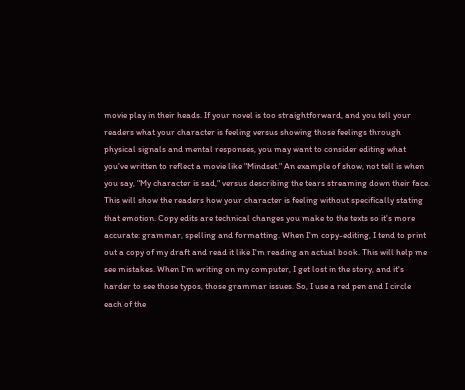movie play in their heads. If your novel is too straightforward, and you tell your readers what your character is feeling versus showing those feelings through physical signals and mental responses, you may want to consider editing what you've written to reflect a movie like "Mindset." An example of show, not tell is when you say, "My character is sad," versus describing the tears streaming down their face. This will show the readers how your character is feeling without specifically stating that emotion. Copy edits are technical changes you make to the texts so it's more accurate: grammar, spelling and formatting. When I'm copy-editing, I tend to print out a copy of my draft and read it like I'm reading an actual book. This will help me see mistakes. When I'm writing on my computer, I get lost in the story, and it's harder to see those typos, those grammar issues. So, I use a red pen and I circle each of the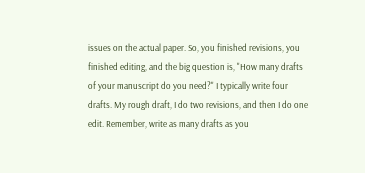issues on the actual paper. So, you finished revisions, you finished editing, and the big question is, "How many drafts of your manuscript do you need?" I typically write four drafts. My rough draft, I do two revisions, and then I do one edit. Remember, write as many drafts as you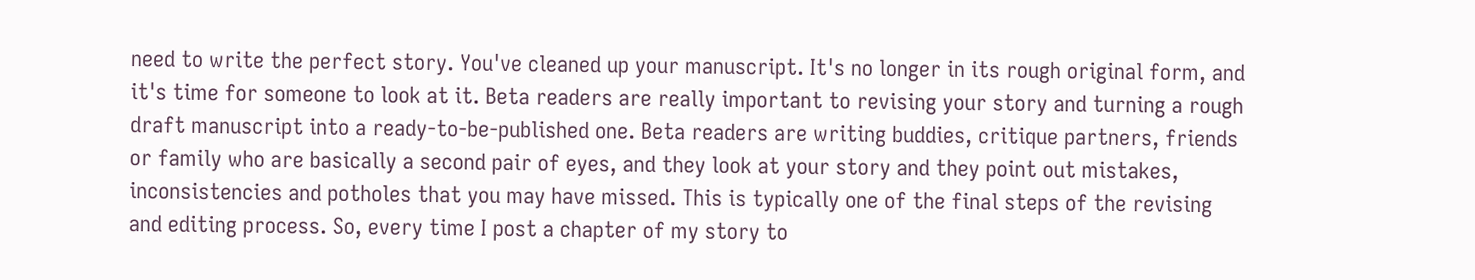need to write the perfect story. You've cleaned up your manuscript. It's no longer in its rough original form, and it's time for someone to look at it. Beta readers are really important to revising your story and turning a rough draft manuscript into a ready-to-be-published one. Beta readers are writing buddies, critique partners, friends or family who are basically a second pair of eyes, and they look at your story and they point out mistakes, inconsistencies and potholes that you may have missed. This is typically one of the final steps of the revising and editing process. So, every time I post a chapter of my story to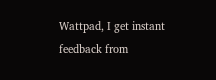Wattpad, I get instant feedback from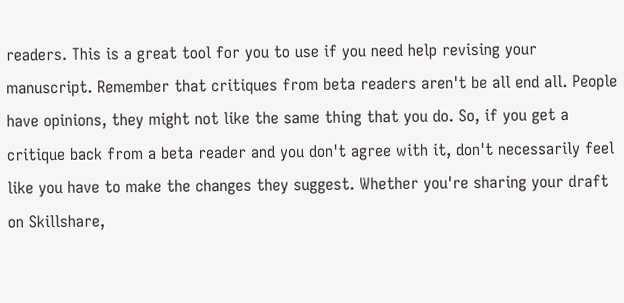readers. This is a great tool for you to use if you need help revising your manuscript. Remember that critiques from beta readers aren't be all end all. People have opinions, they might not like the same thing that you do. So, if you get a critique back from a beta reader and you don't agree with it, don't necessarily feel like you have to make the changes they suggest. Whether you're sharing your draft on Skillshare,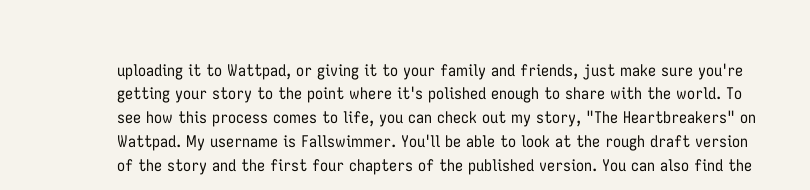uploading it to Wattpad, or giving it to your family and friends, just make sure you're getting your story to the point where it's polished enough to share with the world. To see how this process comes to life, you can check out my story, "The Heartbreakers" on Wattpad. My username is Fallswimmer. You'll be able to look at the rough draft version of the story and the first four chapters of the published version. You can also find the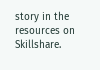story in the resources on Skillshare.